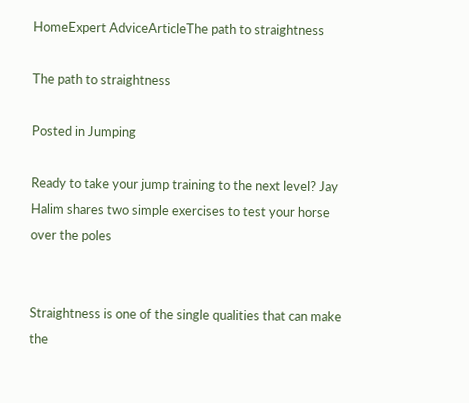HomeExpert AdviceArticleThe path to straightness

The path to straightness

Posted in Jumping

Ready to take your jump training to the next level? Jay Halim shares two simple exercises to test your horse over the poles


Straightness is one of the single qualities that can make the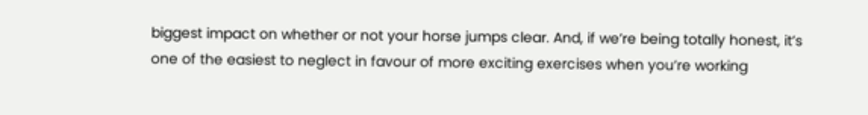biggest impact on whether or not your horse jumps clear. And, if we’re being totally honest, it’s one of the easiest to neglect in favour of more exciting exercises when you’re working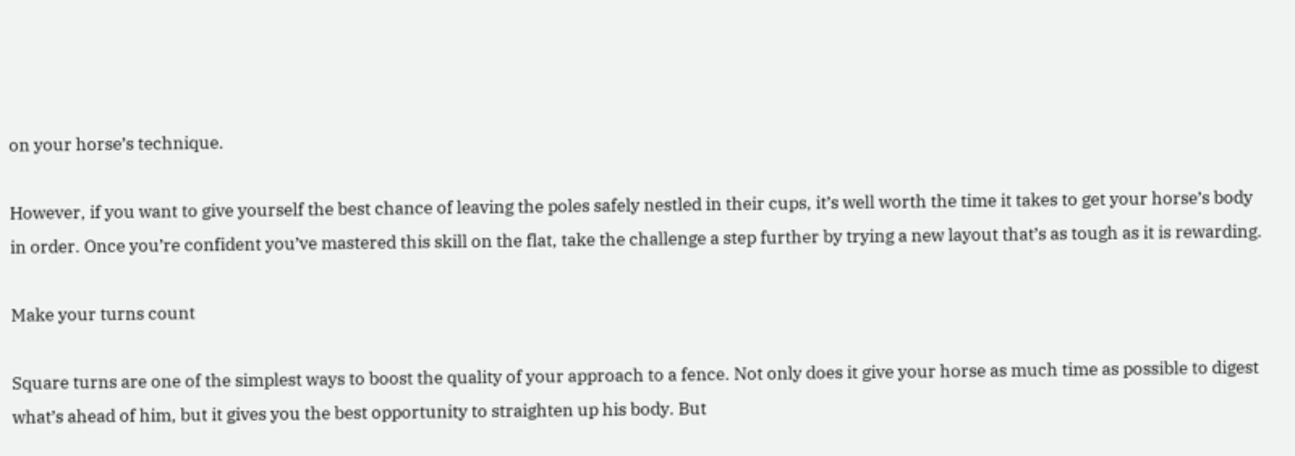on your horse’s technique.

However, if you want to give yourself the best chance of leaving the poles safely nestled in their cups, it’s well worth the time it takes to get your horse’s body in order. Once you’re confident you’ve mastered this skill on the flat, take the challenge a step further by trying a new layout that’s as tough as it is rewarding.

Make your turns count

Square turns are one of the simplest ways to boost the quality of your approach to a fence. Not only does it give your horse as much time as possible to digest what’s ahead of him, but it gives you the best opportunity to straighten up his body. But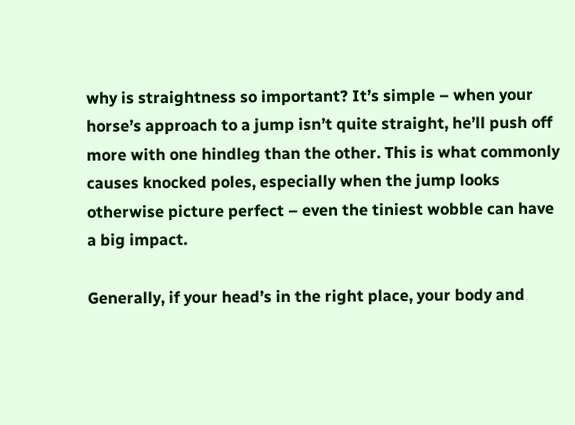why is straightness so important? It’s simple – when your horse’s approach to a jump isn’t quite straight, he’ll push off more with one hindleg than the other. This is what commonly causes knocked poles, especially when the jump looks otherwise picture perfect – even the tiniest wobble can have a big impact.

Generally, if your head’s in the right place, your body and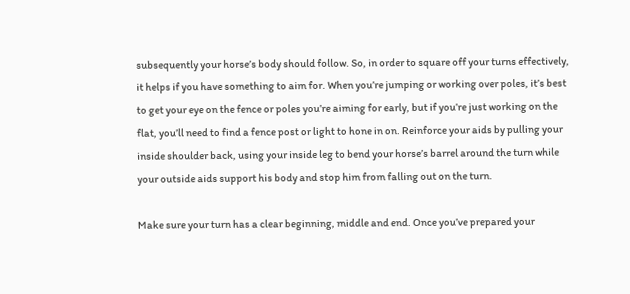subsequently your horse’s body should follow. So, in order to square off your turns effectively, it helps if you have something to aim for. When you’re jumping or working over poles, it’s best to get your eye on the fence or poles you’re aiming for early, but if you’re just working on the flat, you’ll need to find a fence post or light to hone in on. Reinforce your aids by pulling your inside shoulder back, using your inside leg to bend your horse’s barrel around the turn while your outside aids support his body and stop him from falling out on the turn.

Make sure your turn has a clear beginning, middle and end. Once you’ve prepared your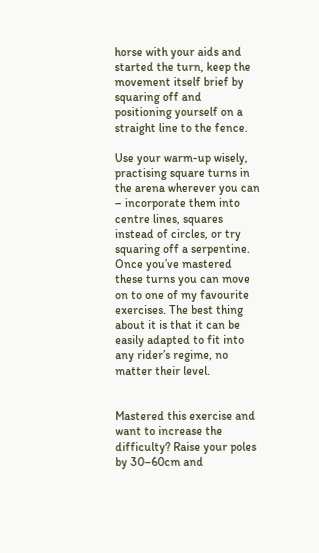horse with your aids and started the turn, keep the movement itself brief by squaring off and positioning yourself on a straight line to the fence.

Use your warm-up wisely, practising square turns in the arena wherever you can – incorporate them into centre lines, squares instead of circles, or try squaring off a serpentine. Once you’ve mastered these turns you can move on to one of my favourite exercises. The best thing about it is that it can be easily adapted to fit into any rider’s regime, no matter their level.


Mastered this exercise and want to increase the difficulty? Raise your poles by 30–60cm and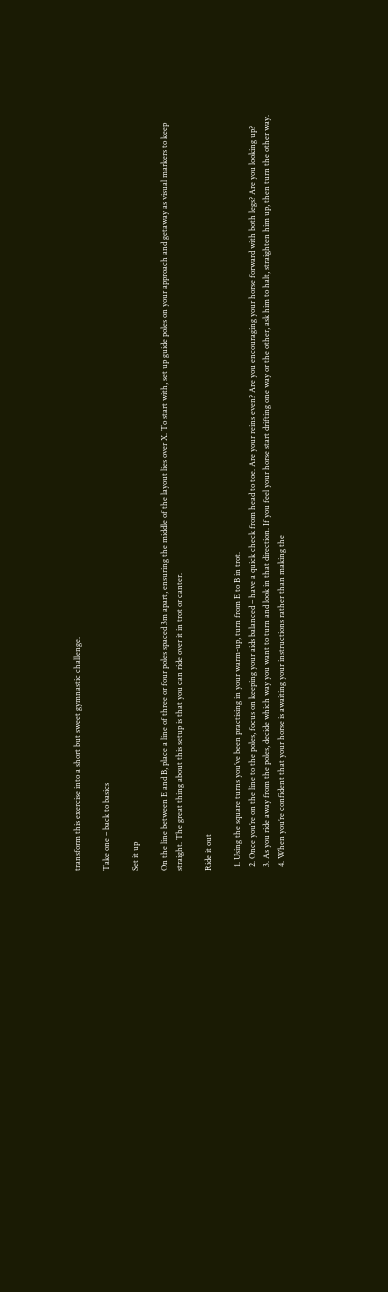transform this exercise into a short but sweet gymnastic challenge.

Take one – back to basics

Set it up

On the line between E and B, place a line of three or four poles spaced 3m apart, ensuring the middle of the layout lies over X. To start with, set up guide poles on your approach and getaway as visual markers to keep straight. The great thing about this setup is that you can ride over it in trot or canter.

Ride it out

  1. Using the square turns you’ve been practising in your warm-up, turn from E to B in trot.
  2. Once you’re on the line to the poles, focus on keeping your aids balanced – have a quick check from head to toe. Are your reins even? Are you encouraging your horse forward with both legs? Are you looking up?
  3. As you ride away from the poles, decide which way you want to turn and look in that direction. If you feel your horse start drifting one way or the other, ask him to halt, straighten him up, then turn the other way.
  4. When you’re confident that your horse is awaiting your instructions rather than making the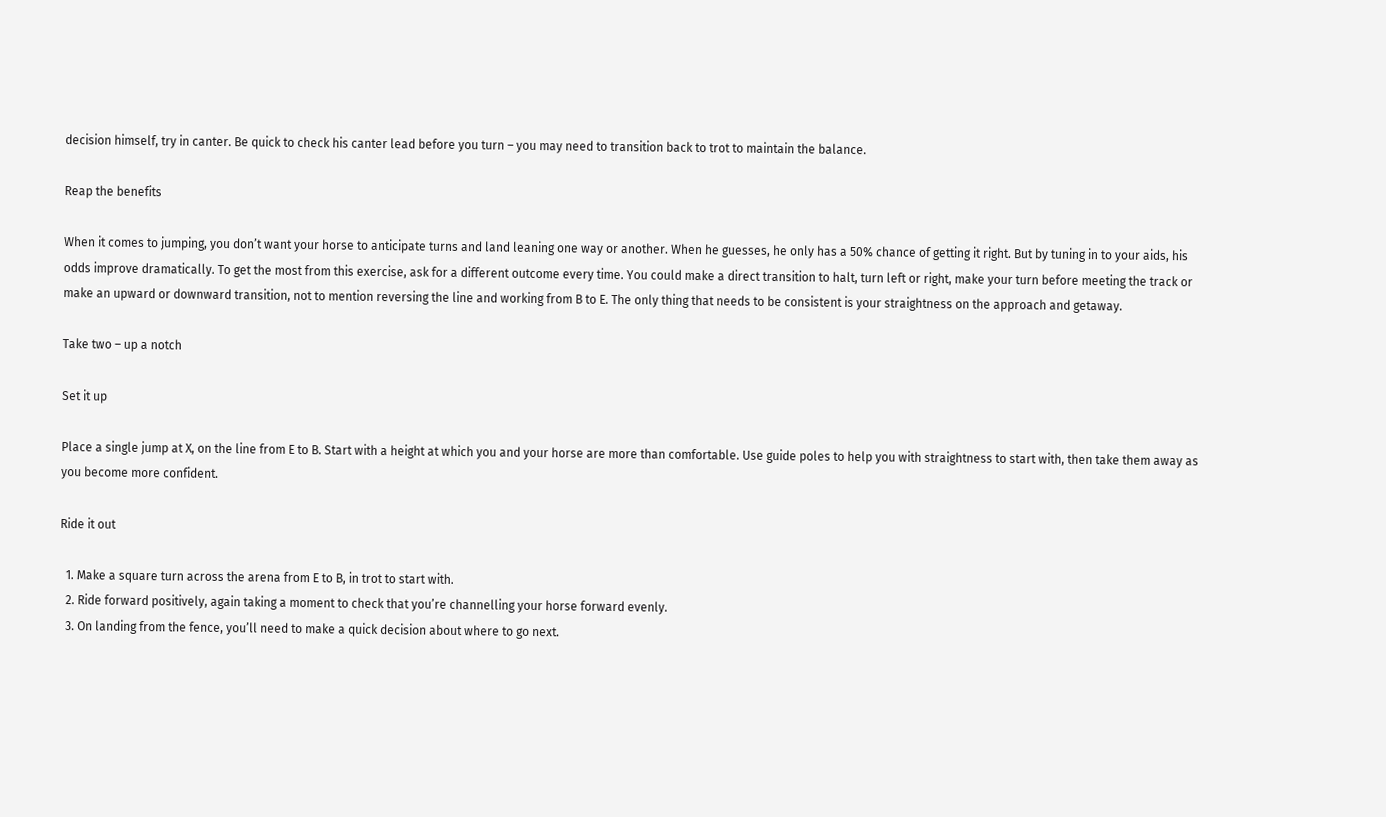decision himself, try in canter. Be quick to check his canter lead before you turn – you may need to transition back to trot to maintain the balance.

Reap the benefits

When it comes to jumping, you don’t want your horse to anticipate turns and land leaning one way or another. When he guesses, he only has a 50% chance of getting it right. But by tuning in to your aids, his odds improve dramatically. To get the most from this exercise, ask for a different outcome every time. You could make a direct transition to halt, turn left or right, make your turn before meeting the track or make an upward or downward transition, not to mention reversing the line and working from B to E. The only thing that needs to be consistent is your straightness on the approach and getaway.

Take two – up a notch

Set it up

Place a single jump at X, on the line from E to B. Start with a height at which you and your horse are more than comfortable. Use guide poles to help you with straightness to start with, then take them away as you become more confident.

Ride it out

  1. Make a square turn across the arena from E to B, in trot to start with.
  2. Ride forward positively, again taking a moment to check that you’re channelling your horse forward evenly.
  3. On landing from the fence, you’ll need to make a quick decision about where to go next.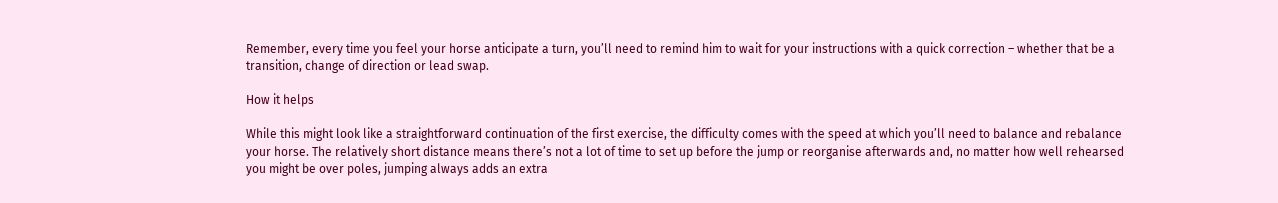Remember, every time you feel your horse anticipate a turn, you’ll need to remind him to wait for your instructions with a quick correction – whether that be a transition, change of direction or lead swap.

How it helps

While this might look like a straightforward continuation of the first exercise, the difficulty comes with the speed at which you’ll need to balance and rebalance your horse. The relatively short distance means there’s not a lot of time to set up before the jump or reorganise afterwards and, no matter how well rehearsed you might be over poles, jumping always adds an extra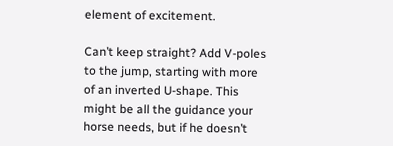element of excitement.

Can’t keep straight? Add V-poles to the jump, starting with more of an inverted U-shape. This might be all the guidance your horse needs, but if he doesn’t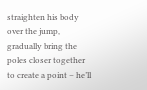straighten his body over the jump, gradually bring the poles closer together to create a point – he’ll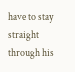have to stay straight through his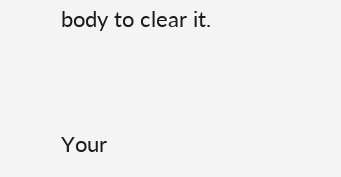body to clear it.


Your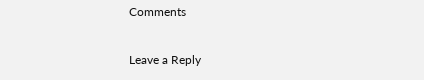Comments

Leave a Reply